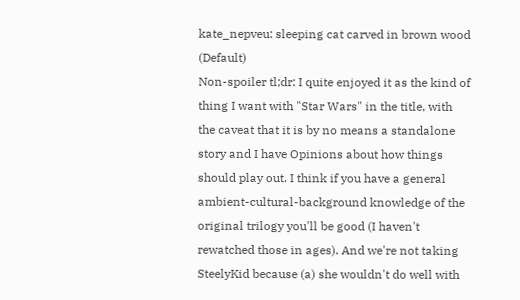kate_nepveu: sleeping cat carved in brown wood (Default)
Non-spoiler tl;dr: I quite enjoyed it as the kind of thing I want with "Star Wars" in the title, with the caveat that it is by no means a standalone story and I have Opinions about how things should play out. I think if you have a general ambient-cultural-background knowledge of the original trilogy you'll be good (I haven't rewatched those in ages). And we're not taking SteelyKid because (a) she wouldn't do well with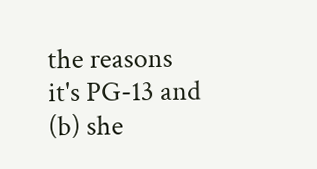the reasons it's PG-13 and (b) she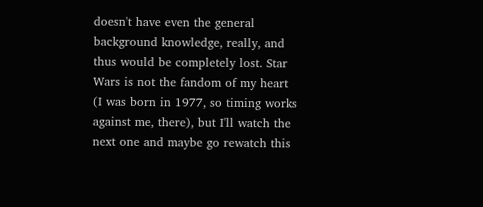doesn't have even the general background knowledge, really, and thus would be completely lost. Star Wars is not the fandom of my heart (I was born in 1977, so timing works against me, there), but I'll watch the next one and maybe go rewatch this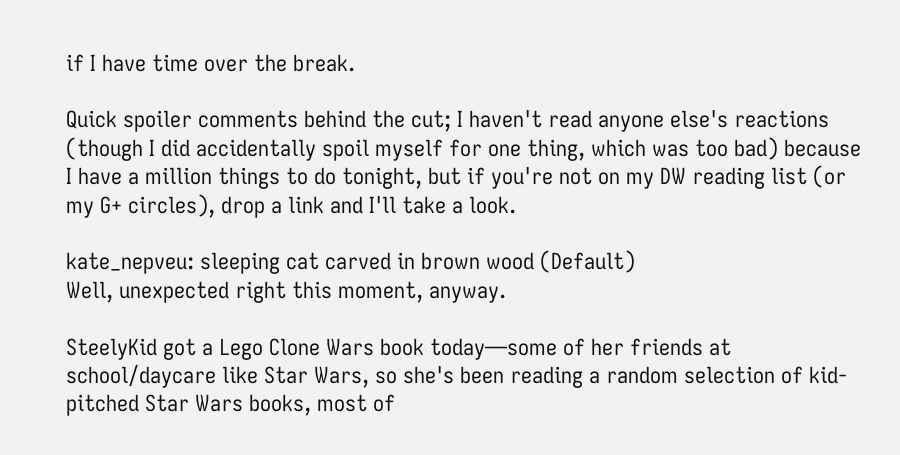if I have time over the break.

Quick spoiler comments behind the cut; I haven't read anyone else's reactions (though I did accidentally spoil myself for one thing, which was too bad) because I have a million things to do tonight, but if you're not on my DW reading list (or my G+ circles), drop a link and I'll take a look.

kate_nepveu: sleeping cat carved in brown wood (Default)
Well, unexpected right this moment, anyway.

SteelyKid got a Lego Clone Wars book today—some of her friends at school/daycare like Star Wars, so she's been reading a random selection of kid-pitched Star Wars books, most of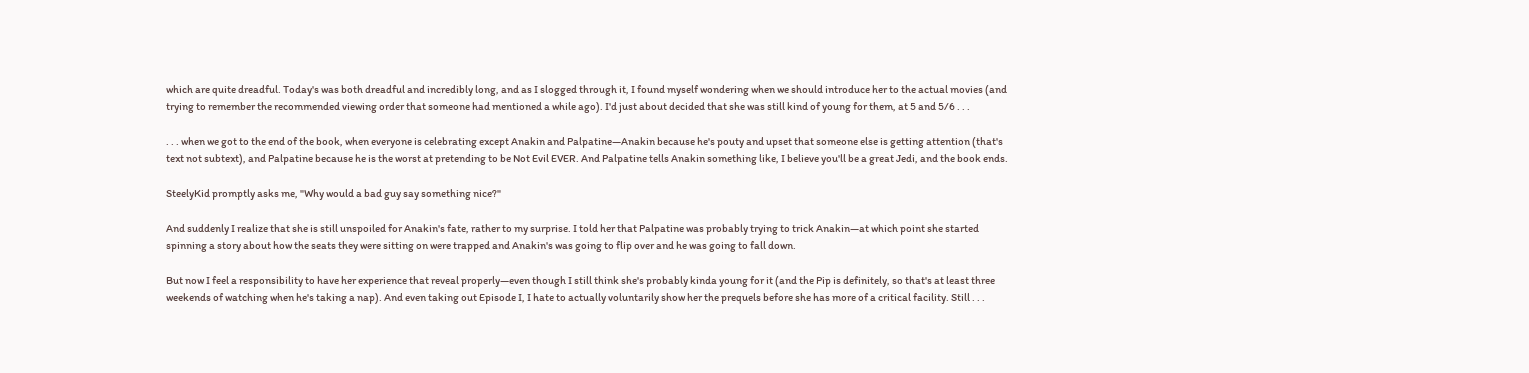which are quite dreadful. Today's was both dreadful and incredibly long, and as I slogged through it, I found myself wondering when we should introduce her to the actual movies (and trying to remember the recommended viewing order that someone had mentioned a while ago). I'd just about decided that she was still kind of young for them, at 5 and 5/6 . . .

. . . when we got to the end of the book, when everyone is celebrating except Anakin and Palpatine—Anakin because he's pouty and upset that someone else is getting attention (that's text not subtext), and Palpatine because he is the worst at pretending to be Not Evil EVER. And Palpatine tells Anakin something like, I believe you'll be a great Jedi, and the book ends.

SteelyKid promptly asks me, "Why would a bad guy say something nice?"

And suddenly I realize that she is still unspoiled for Anakin's fate, rather to my surprise. I told her that Palpatine was probably trying to trick Anakin—at which point she started spinning a story about how the seats they were sitting on were trapped and Anakin's was going to flip over and he was going to fall down.

But now I feel a responsibility to have her experience that reveal properly—even though I still think she's probably kinda young for it (and the Pip is definitely, so that's at least three weekends of watching when he's taking a nap). And even taking out Episode I, I hate to actually voluntarily show her the prequels before she has more of a critical facility. Still . . .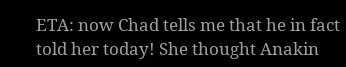ETA: now Chad tells me that he in fact told her today! She thought Anakin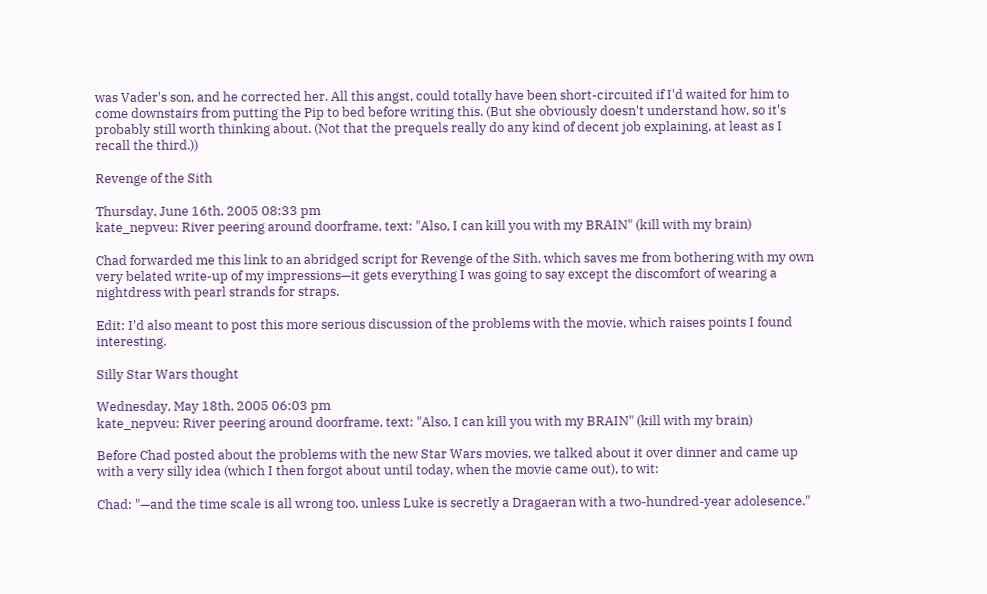was Vader's son, and he corrected her. All this angst, could totally have been short-circuited if I'd waited for him to come downstairs from putting the Pip to bed before writing this. (But she obviously doesn't understand how, so it's probably still worth thinking about. (Not that the prequels really do any kind of decent job explaining, at least as I recall the third.))

Revenge of the Sith

Thursday, June 16th, 2005 08:33 pm
kate_nepveu: River peering around doorframe, text: "Also, I can kill you with my BRAIN" (kill with my brain)

Chad forwarded me this link to an abridged script for Revenge of the Sith, which saves me from bothering with my own very belated write-up of my impressions—it gets everything I was going to say except the discomfort of wearing a nightdress with pearl strands for straps.

Edit: I'd also meant to post this more serious discussion of the problems with the movie, which raises points I found interesting.

Silly Star Wars thought

Wednesday, May 18th, 2005 06:03 pm
kate_nepveu: River peering around doorframe, text: "Also, I can kill you with my BRAIN" (kill with my brain)

Before Chad posted about the problems with the new Star Wars movies, we talked about it over dinner and came up with a very silly idea (which I then forgot about until today, when the movie came out), to wit:

Chad: "—and the time scale is all wrong too, unless Luke is secretly a Dragaeran with a two-hundred-year adolesence."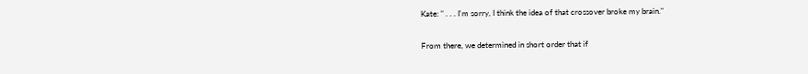Kate: " . . . I'm sorry, I think the idea of that crossover broke my brain."

From there, we determined in short order that if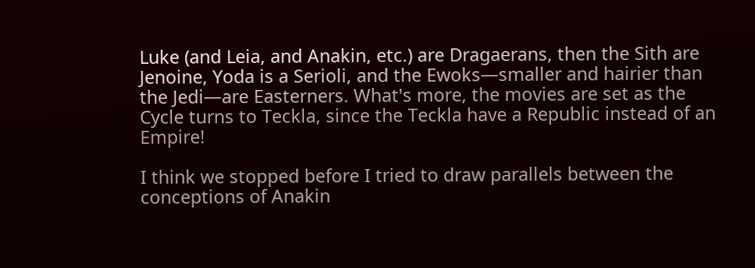Luke (and Leia, and Anakin, etc.) are Dragaerans, then the Sith are Jenoine, Yoda is a Serioli, and the Ewoks—smaller and hairier than the Jedi—are Easterners. What's more, the movies are set as the Cycle turns to Teckla, since the Teckla have a Republic instead of an Empire!

I think we stopped before I tried to draw parallels between the conceptions of Anakin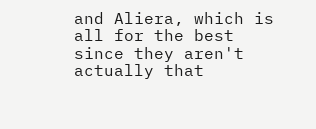and Aliera, which is all for the best since they aren't actually that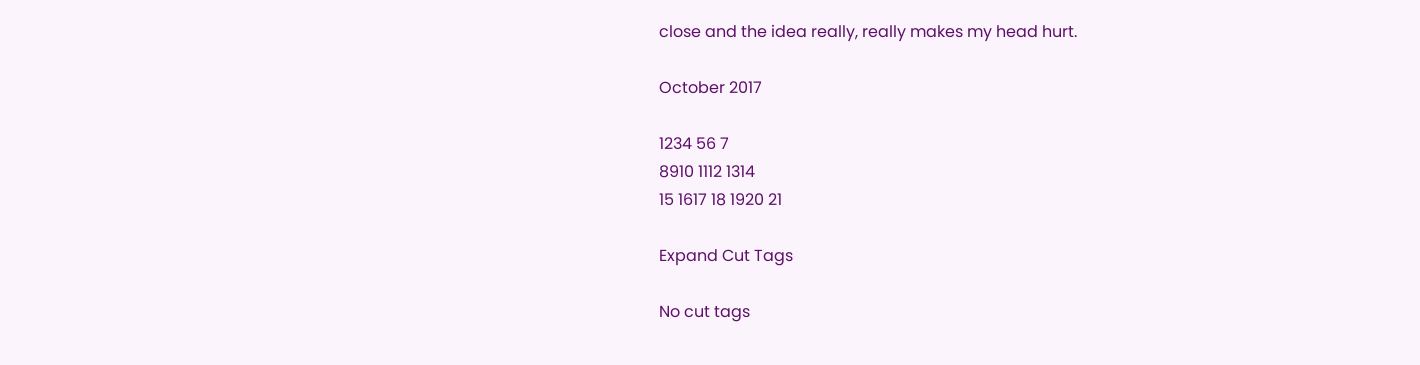close and the idea really, really makes my head hurt.

October 2017

1234 56 7
8910 1112 1314
15 1617 18 1920 21

Expand Cut Tags

No cut tags